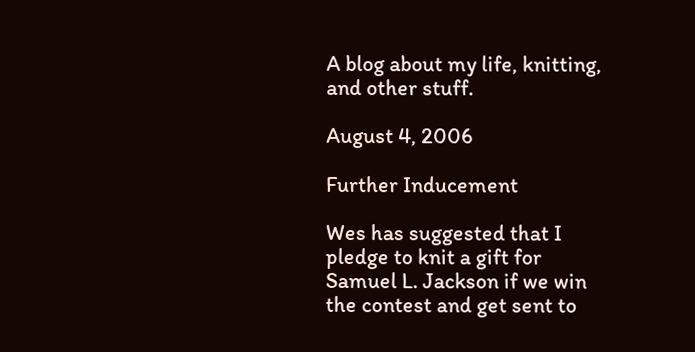A blog about my life, knitting, and other stuff.

August 4, 2006

Further Inducement

Wes has suggested that I pledge to knit a gift for Samuel L. Jackson if we win the contest and get sent to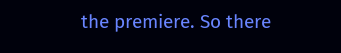the premiere. So there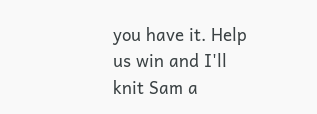you have it. Help us win and I'll knit Sam a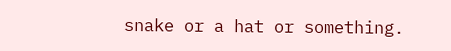snake or a hat or something.